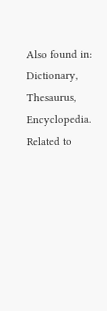Also found in: Dictionary, Thesaurus, Encyclopedia.
Related to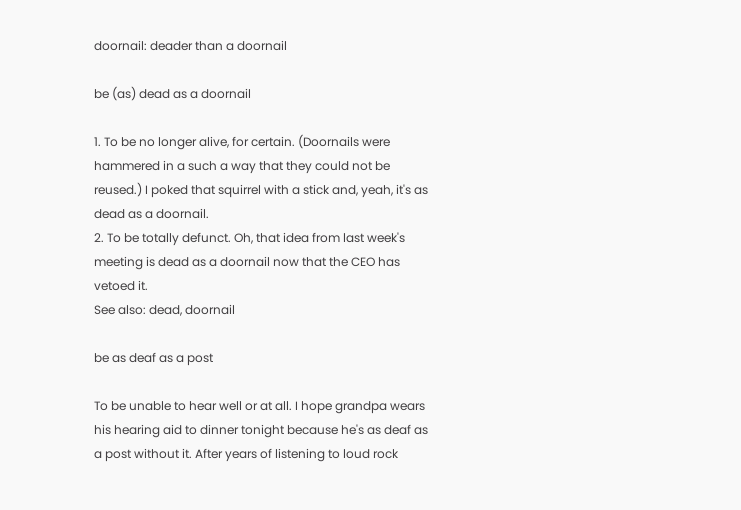doornail: deader than a doornail

be (as) dead as a doornail

1. To be no longer alive, for certain. (Doornails were hammered in a such a way that they could not be reused.) I poked that squirrel with a stick and, yeah, it's as dead as a doornail.
2. To be totally defunct. Oh, that idea from last week's meeting is dead as a doornail now that the CEO has vetoed it.
See also: dead, doornail

be as deaf as a post

To be unable to hear well or at all. I hope grandpa wears his hearing aid to dinner tonight because he's as deaf as a post without it. After years of listening to loud rock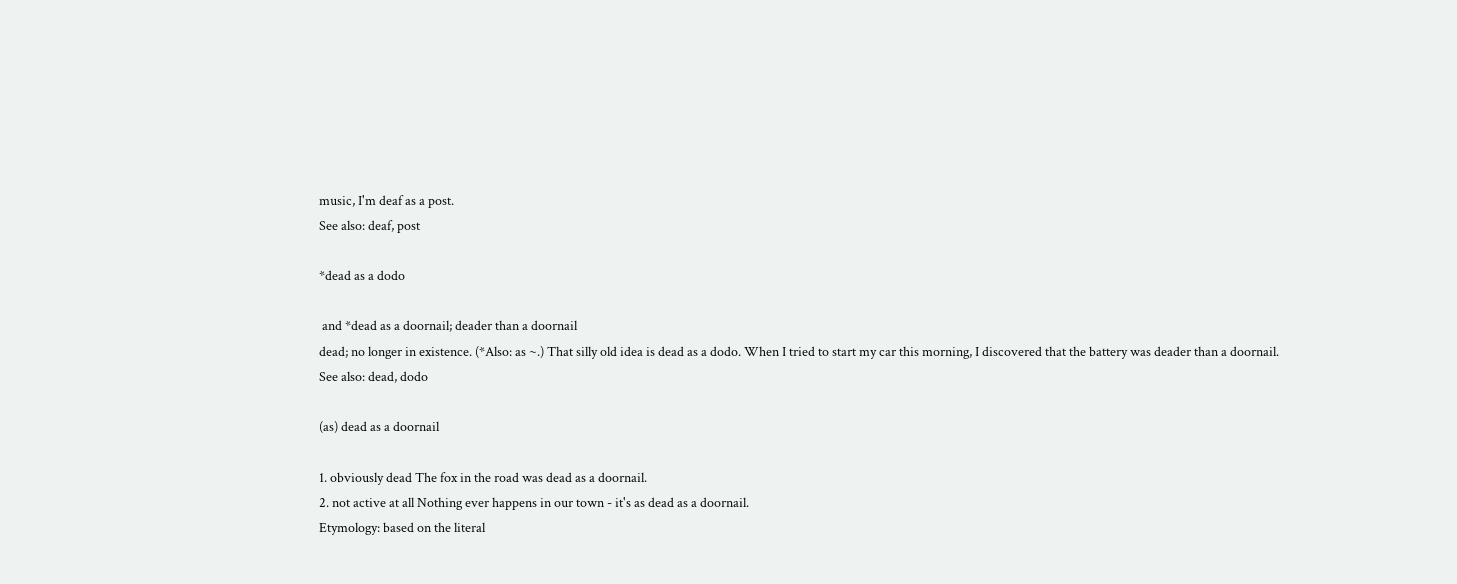music, I'm deaf as a post.
See also: deaf, post

*dead as a dodo

 and *dead as a doornail; deader than a doornail
dead; no longer in existence. (*Also: as ~.) That silly old idea is dead as a dodo. When I tried to start my car this morning, I discovered that the battery was deader than a doornail.
See also: dead, dodo

(as) dead as a doornail

1. obviously dead The fox in the road was dead as a doornail.
2. not active at all Nothing ever happens in our town - it's as dead as a doornail.
Etymology: based on the literal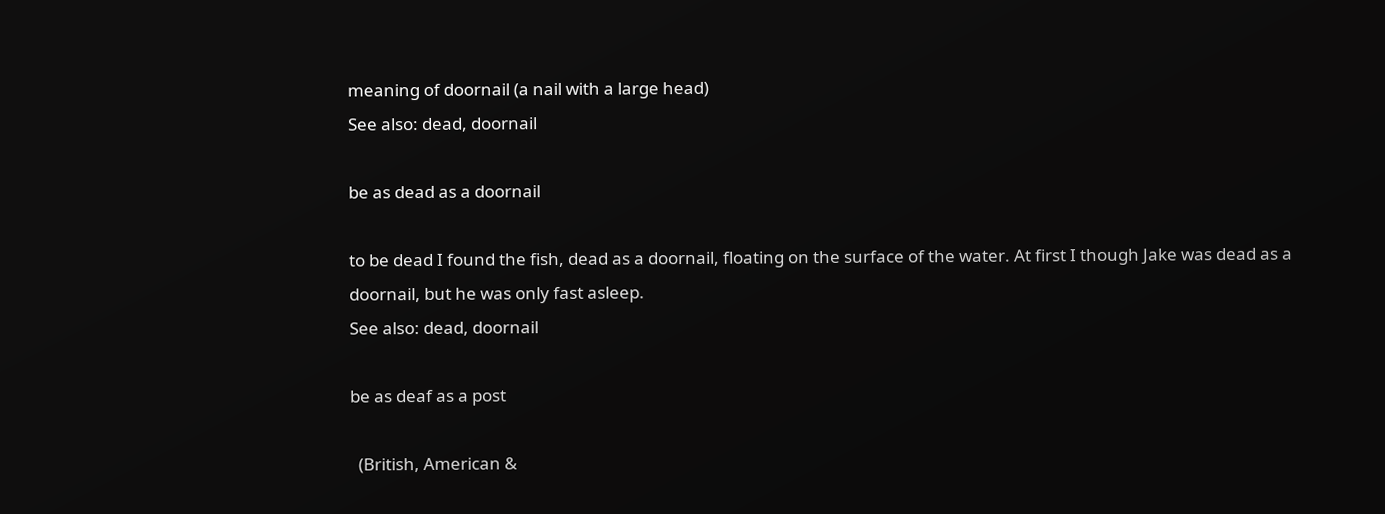meaning of doornail (a nail with a large head)
See also: dead, doornail

be as dead as a doornail

to be dead I found the fish, dead as a doornail, floating on the surface of the water. At first I though Jake was dead as a doornail, but he was only fast asleep.
See also: dead, doornail

be as deaf as a post

  (British, American &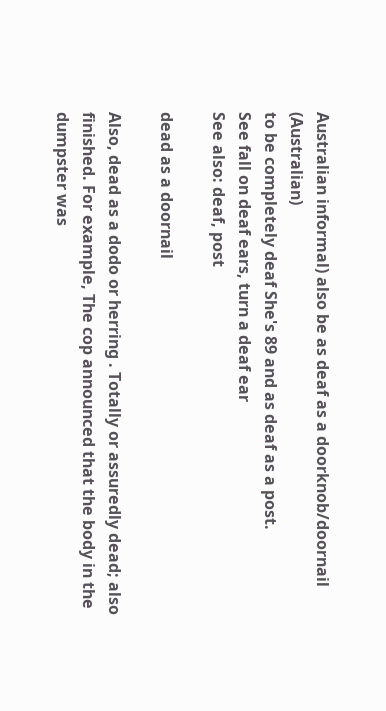Australian informal) also be as deaf as a doorknob/doornail (Australian)
to be completely deaf She's 89 and as deaf as a post.
See fall on deaf ears, turn a deaf ear
See also: deaf, post

dead as a doornail

Also, dead as a dodo or herring . Totally or assuredly dead; also finished. For example, The cop announced that the body in the dumpster was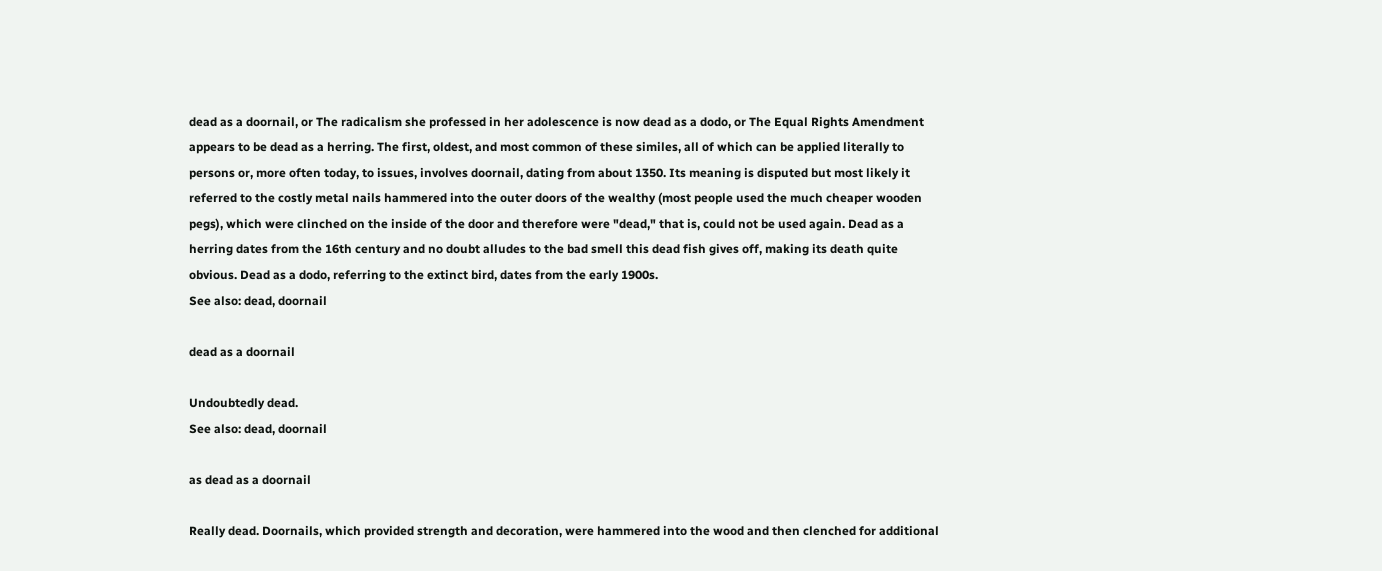dead as a doornail, or The radicalism she professed in her adolescence is now dead as a dodo, or The Equal Rights Amendment appears to be dead as a herring. The first, oldest, and most common of these similes, all of which can be applied literally to persons or, more often today, to issues, involves doornail, dating from about 1350. Its meaning is disputed but most likely it referred to the costly metal nails hammered into the outer doors of the wealthy (most people used the much cheaper wooden pegs), which were clinched on the inside of the door and therefore were "dead," that is, could not be used again. Dead as a herring dates from the 16th century and no doubt alludes to the bad smell this dead fish gives off, making its death quite obvious. Dead as a dodo, referring to the extinct bird, dates from the early 1900s.
See also: dead, doornail

dead as a doornail

Undoubtedly dead.
See also: dead, doornail

as dead as a doornail

Really dead. Doornails, which provided strength and decoration, were hammered into the wood and then clenched for additional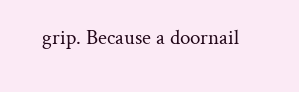grip. Because a doornail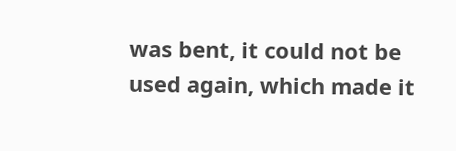was bent, it could not be used again, which made it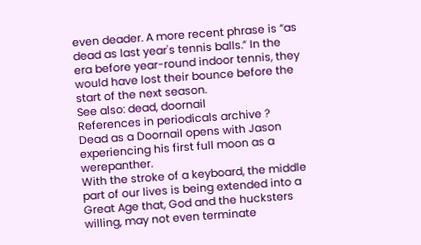even deader. A more recent phrase is “as dead as last year's tennis balls.” In the era before year-round indoor tennis, they would have lost their bounce before the start of the next season.
See also: dead, doornail
References in periodicals archive ?
Dead as a Doornail opens with Jason experiencing his first full moon as a werepanther.
With the stroke of a keyboard, the middle part of our lives is being extended into a Great Age that, God and the hucksters willing, may not even terminate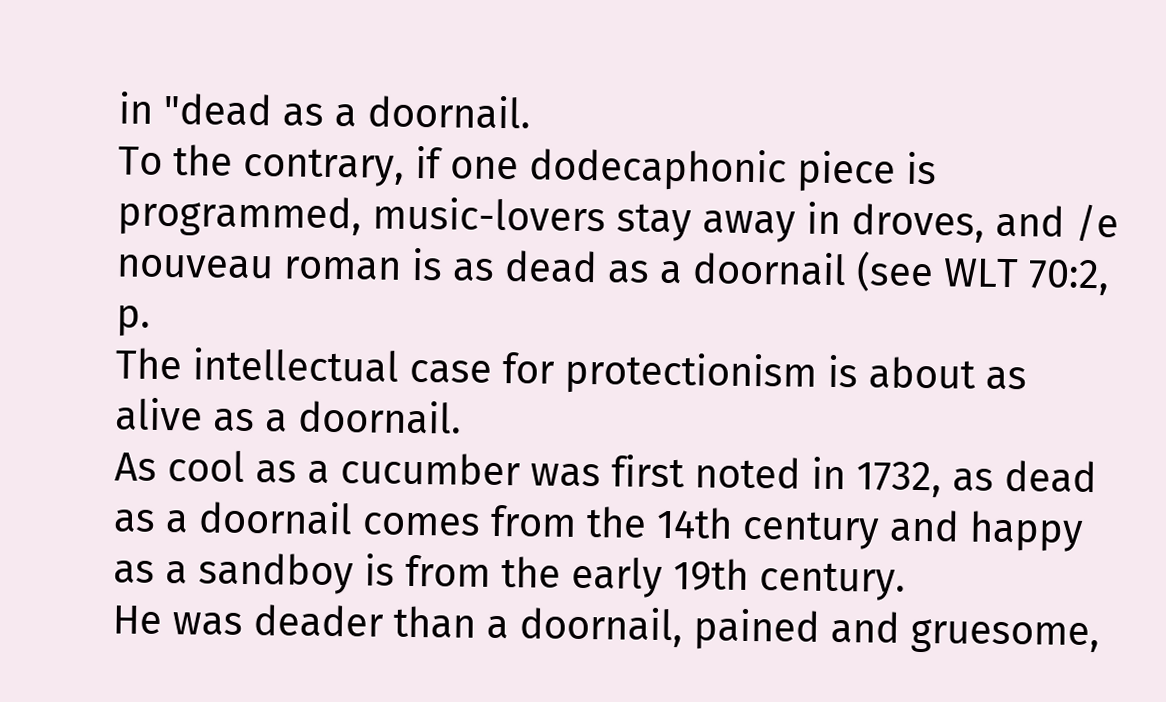in "dead as a doornail.
To the contrary, if one dodecaphonic piece is programmed, music-lovers stay away in droves, and /e nouveau roman is as dead as a doornail (see WLT 70:2, p.
The intellectual case for protectionism is about as alive as a doornail.
As cool as a cucumber was first noted in 1732, as dead as a doornail comes from the 14th century and happy as a sandboy is from the early 19th century.
He was deader than a doornail, pained and gruesome,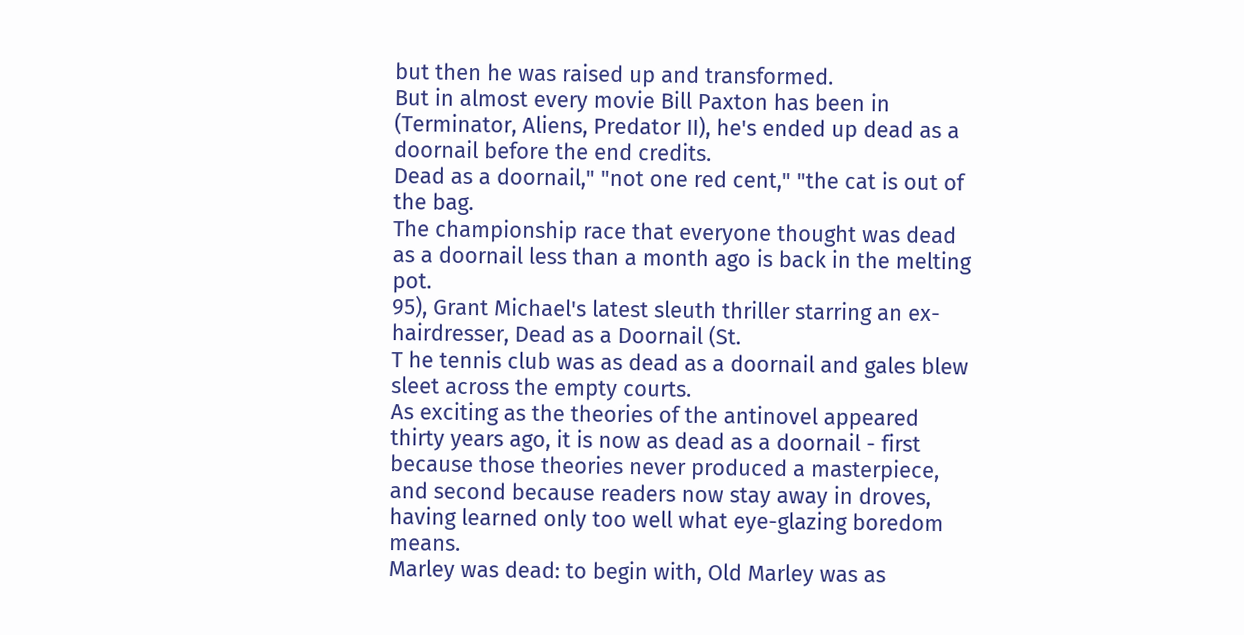but then he was raised up and transformed.
But in almost every movie Bill Paxton has been in (Terminator, Aliens, Predator II), he's ended up dead as a doornail before the end credits.
Dead as a doornail," "not one red cent," "the cat is out of the bag.
The championship race that everyone thought was dead as a doornail less than a month ago is back in the melting pot.
95), Grant Michael's latest sleuth thriller starring an ex-hairdresser, Dead as a Doornail (St.
T he tennis club was as dead as a doornail and gales blew sleet across the empty courts.
As exciting as the theories of the antinovel appeared thirty years ago, it is now as dead as a doornail - first because those theories never produced a masterpiece, and second because readers now stay away in droves, having learned only too well what eye-glazing boredom means.
Marley was dead: to begin with, Old Marley was as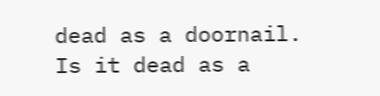dead as a doornail.
Is it dead as a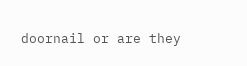doornail or are they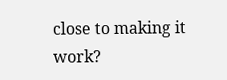close to making it work?